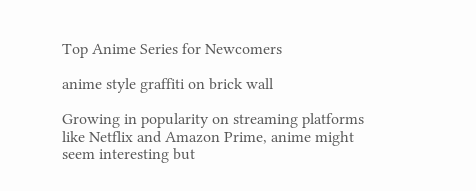Top Anime Series for Newcomers

anime style graffiti on brick wall

Growing in popularity on streaming platforms like Netflix and Amazon Prime, anime might seem interesting but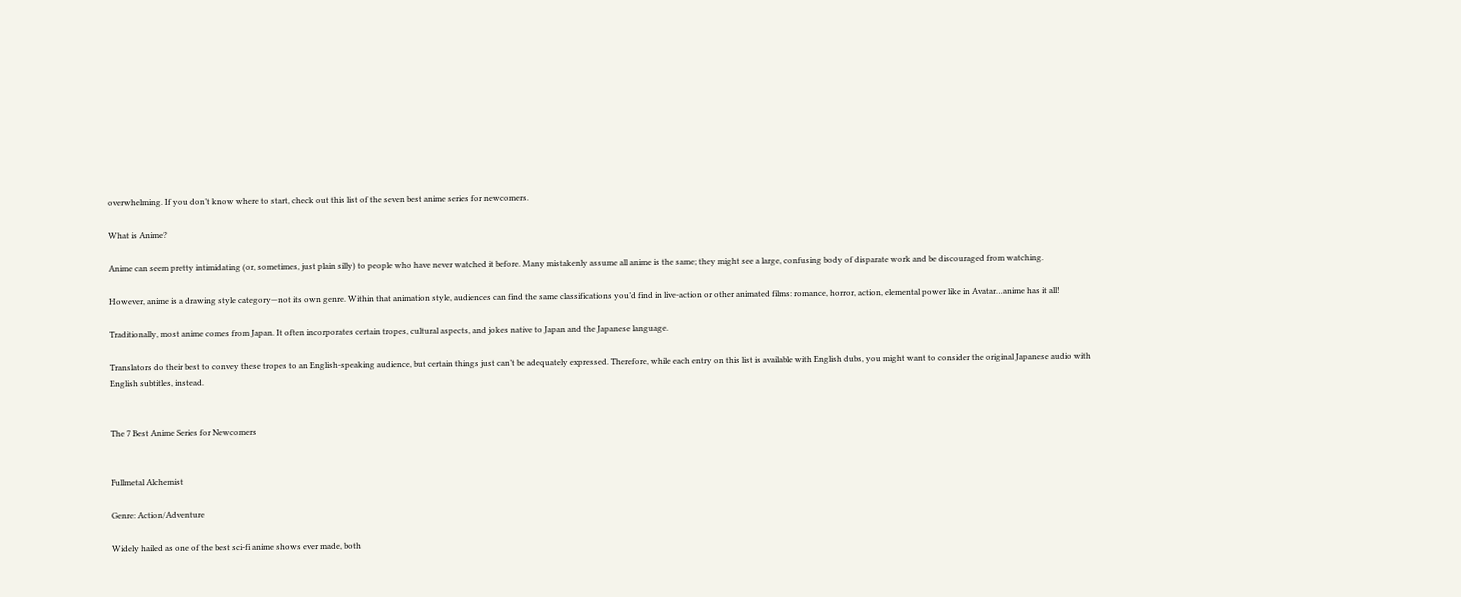overwhelming. If you don’t know where to start, check out this list of the seven best anime series for newcomers.

What is Anime?

Anime can seem pretty intimidating (or, sometimes, just plain silly) to people who have never watched it before. Many mistakenly assume all anime is the same; they might see a large, confusing body of disparate work and be discouraged from watching.

However, anime is a drawing style category—not its own genre. Within that animation style, audiences can find the same classifications you’d find in live-action or other animated films: romance, horror, action, elemental power like in Avatar…anime has it all!

Traditionally, most anime comes from Japan. It often incorporates certain tropes, cultural aspects, and jokes native to Japan and the Japanese language.

Translators do their best to convey these tropes to an English-speaking audience, but certain things just can’t be adequately expressed. Therefore, while each entry on this list is available with English dubs, you might want to consider the original Japanese audio with English subtitles, instead.


The 7 Best Anime Series for Newcomers


Fullmetal Alchemist

Genre: Action/Adventure

Widely hailed as one of the best sci-fi anime shows ever made, both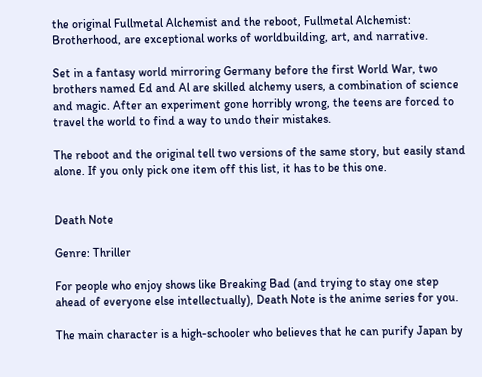the original Fullmetal Alchemist and the reboot, Fullmetal Alchemist: Brotherhood, are exceptional works of worldbuilding, art, and narrative.

Set in a fantasy world mirroring Germany before the first World War, two brothers named Ed and Al are skilled alchemy users, a combination of science and magic. After an experiment gone horribly wrong, the teens are forced to travel the world to find a way to undo their mistakes.

The reboot and the original tell two versions of the same story, but easily stand alone. If you only pick one item off this list, it has to be this one.


Death Note

Genre: Thriller

For people who enjoy shows like Breaking Bad (and trying to stay one step ahead of everyone else intellectually), Death Note is the anime series for you.

The main character is a high-schooler who believes that he can purify Japan by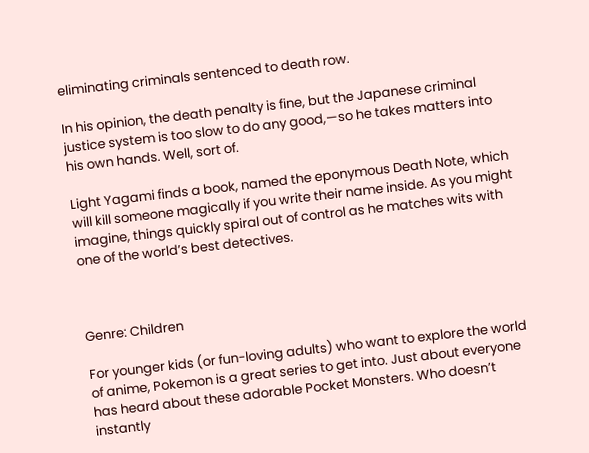eliminating criminals sentenced to death row.

In his opinion, the death penalty is fine, but the Japanese criminal justice system is too slow to do any good,—so he takes matters into his own hands. Well, sort of.

Light Yagami finds a book, named the eponymous Death Note, which will kill someone magically if you write their name inside. As you might imagine, things quickly spiral out of control as he matches wits with one of the world’s best detectives.



Genre: Children

For younger kids (or fun-loving adults) who want to explore the world of anime, Pokemon is a great series to get into. Just about everyone has heard about these adorable Pocket Monsters. Who doesn’t instantly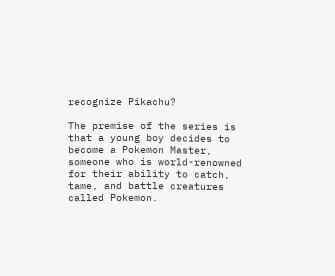recognize Pikachu?

The premise of the series is that a young boy decides to become a Pokemon Master, someone who is world-renowned for their ability to catch, tame, and battle creatures called Pokemon.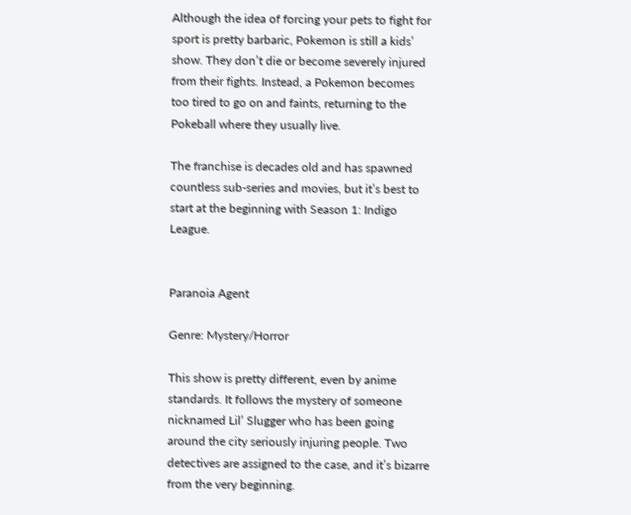Although the idea of forcing your pets to fight for sport is pretty barbaric, Pokemon is still a kids’ show. They don’t die or become severely injured from their fights. Instead, a Pokemon becomes too tired to go on and faints, returning to the Pokeball where they usually live.

The franchise is decades old and has spawned countless sub-series and movies, but it’s best to start at the beginning with Season 1: Indigo League.


Paranoia Agent

Genre: Mystery/Horror

This show is pretty different, even by anime standards. It follows the mystery of someone nicknamed Lil’ Slugger who has been going around the city seriously injuring people. Two detectives are assigned to the case, and it’s bizarre from the very beginning.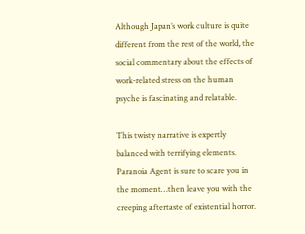Although Japan’s work culture is quite different from the rest of the world, the social commentary about the effects of work-related stress on the human psyche is fascinating and relatable.

This twisty narrative is expertly balanced with terrifying elements. Paranoia Agent is sure to scare you in the moment…then leave you with the creeping aftertaste of existential horror.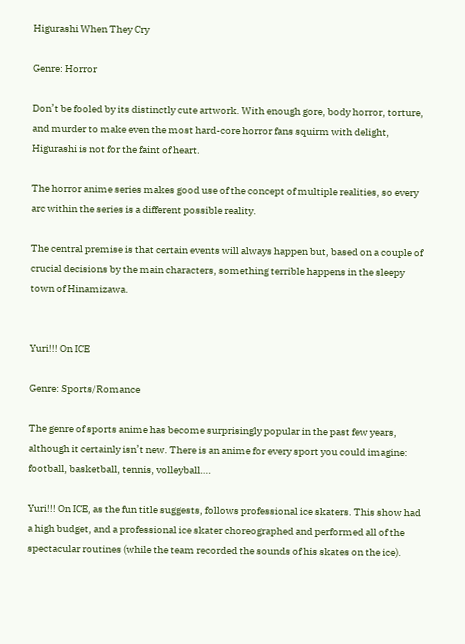Higurashi When They Cry

Genre: Horror

Don’t be fooled by its distinctly cute artwork. With enough gore, body horror, torture, and murder to make even the most hard-core horror fans squirm with delight, Higurashi is not for the faint of heart.

The horror anime series makes good use of the concept of multiple realities, so every arc within the series is a different possible reality.

The central premise is that certain events will always happen but, based on a couple of crucial decisions by the main characters, something terrible happens in the sleepy town of Hinamizawa.


Yuri!!! On ICE

Genre: Sports/Romance

The genre of sports anime has become surprisingly popular in the past few years, although it certainly isn’t new. There is an anime for every sport you could imagine: football, basketball, tennis, volleyball….

Yuri!!! On ICE, as the fun title suggests, follows professional ice skaters. This show had a high budget, and a professional ice skater choreographed and performed all of the spectacular routines (while the team recorded the sounds of his skates on the ice).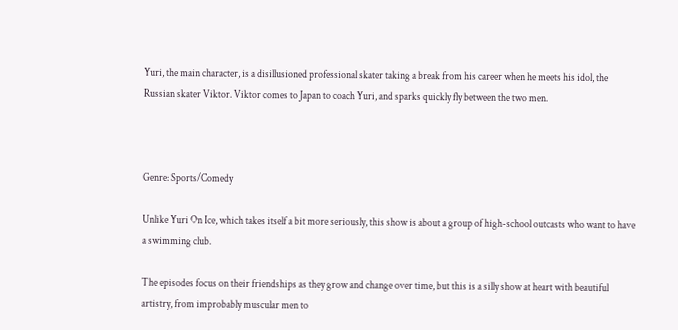Yuri, the main character, is a disillusioned professional skater taking a break from his career when he meets his idol, the Russian skater Viktor. Viktor comes to Japan to coach Yuri, and sparks quickly fly between the two men.



Genre: Sports/Comedy

Unlike Yuri On Ice, which takes itself a bit more seriously, this show is about a group of high-school outcasts who want to have a swimming club.

The episodes focus on their friendships as they grow and change over time, but this is a silly show at heart with beautiful artistry, from improbably muscular men to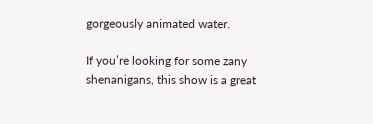gorgeously animated water.

If you’re looking for some zany shenanigans, this show is a great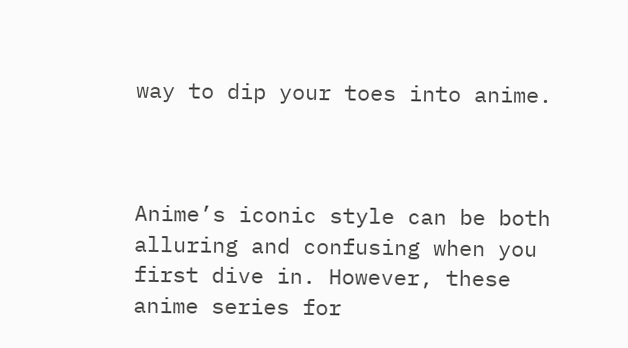way to dip your toes into anime.



Anime’s iconic style can be both alluring and confusing when you first dive in. However, these anime series for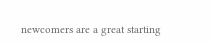newcomers are a great starting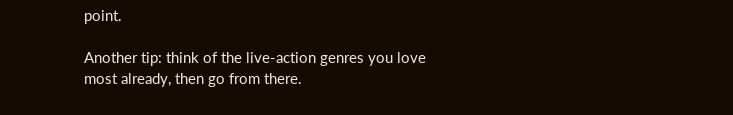point.

Another tip: think of the live-action genres you love most already, then go from there.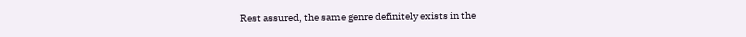Rest assured, the same genre definitely exists in the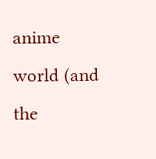anime world (and the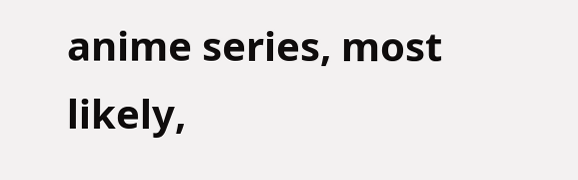anime series, most likely,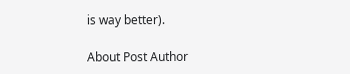is way better).

About Post Author